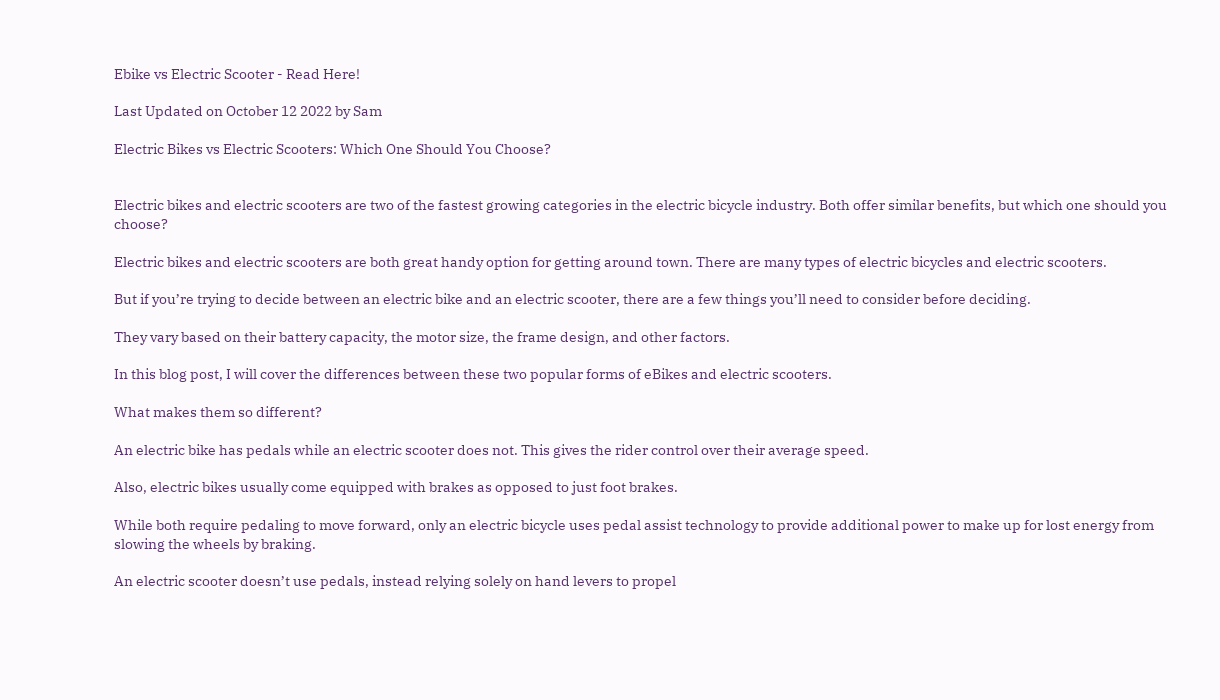Ebike vs Electric Scooter - Read Here!

Last Updated on October 12 2022 by Sam

Electric Bikes vs Electric Scooters: Which One Should You Choose?


Electric bikes and electric scooters are two of the fastest growing categories in the electric bicycle industry. Both offer similar benefits, but which one should you choose?

Electric bikes and electric scooters are both great handy option for getting around town. There are many types of electric bicycles and electric scooters.

But if you’re trying to decide between an electric bike and an electric scooter, there are a few things you’ll need to consider before deciding.

They vary based on their battery capacity, the motor size, the frame design, and other factors.

In this blog post, I will cover the differences between these two popular forms of eBikes and electric scooters.

What makes them so different?

An electric bike has pedals while an electric scooter does not. This gives the rider control over their average speed.

Also, electric bikes usually come equipped with brakes as opposed to just foot brakes.

While both require pedaling to move forward, only an electric bicycle uses pedal assist technology to provide additional power to make up for lost energy from slowing the wheels by braking.

An electric scooter doesn’t use pedals, instead relying solely on hand levers to propel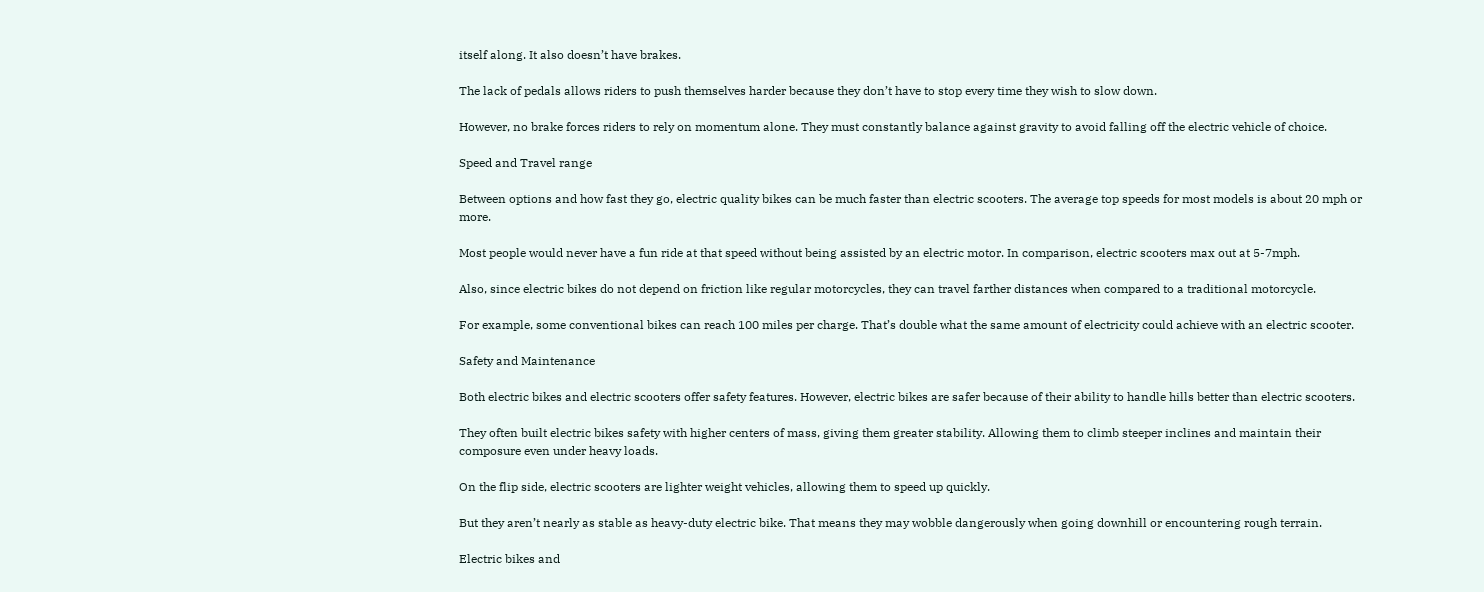itself along. It also doesn’t have brakes.

The lack of pedals allows riders to push themselves harder because they don’t have to stop every time they wish to slow down.

However, no brake forces riders to rely on momentum alone. They must constantly balance against gravity to avoid falling off the electric vehicle of choice.

Speed and Travel range

Between options and how fast they go, electric quality bikes can be much faster than electric scooters. The average top speeds for most models is about 20 mph or more.

Most people would never have a fun ride at that speed without being assisted by an electric motor. In comparison, electric scooters max out at 5-7mph.

Also, since electric bikes do not depend on friction like regular motorcycles, they can travel farther distances when compared to a traditional motorcycle.

For example, some conventional bikes can reach 100 miles per charge. That’s double what the same amount of electricity could achieve with an electric scooter.

Safety and Maintenance

Both electric bikes and electric scooters offer safety features. However, electric bikes are safer because of their ability to handle hills better than electric scooters.

They often built electric bikes safety with higher centers of mass, giving them greater stability. Allowing them to climb steeper inclines and maintain their composure even under heavy loads.

On the flip side, electric scooters are lighter weight vehicles, allowing them to speed up quickly.

But they aren’t nearly as stable as heavy-duty electric bike. That means they may wobble dangerously when going downhill or encountering rough terrain.

Electric bikes and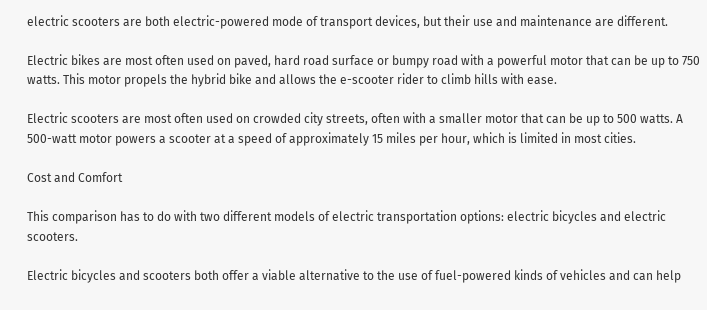electric scooters are both electric-powered mode of transport devices, but their use and maintenance are different.

Electric bikes are most often used on paved, hard road surface or bumpy road with a powerful motor that can be up to 750 watts. This motor propels the hybrid bike and allows the e-scooter rider to climb hills with ease.

Electric scooters are most often used on crowded city streets, often with a smaller motor that can be up to 500 watts. A 500-watt motor powers a scooter at a speed of approximately 15 miles per hour, which is limited in most cities.

Cost and Comfort

This comparison has to do with two different models of electric transportation options: electric bicycles and electric scooters.

Electric bicycles and scooters both offer a viable alternative to the use of fuel-powered kinds of vehicles and can help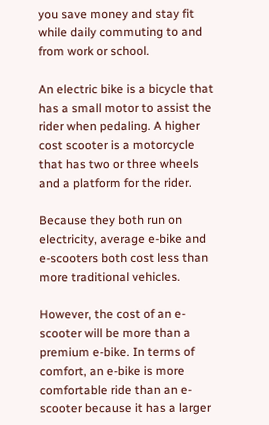you save money and stay fit while daily commuting to and from work or school.

An electric bike is a bicycle that has a small motor to assist the rider when pedaling. A higher cost scooter is a motorcycle that has two or three wheels and a platform for the rider.

Because they both run on electricity, average e-bike and e-scooters both cost less than more traditional vehicles.

However, the cost of an e-scooter will be more than a premium e-bike. In terms of comfort, an e-bike is more comfortable ride than an e-scooter because it has a larger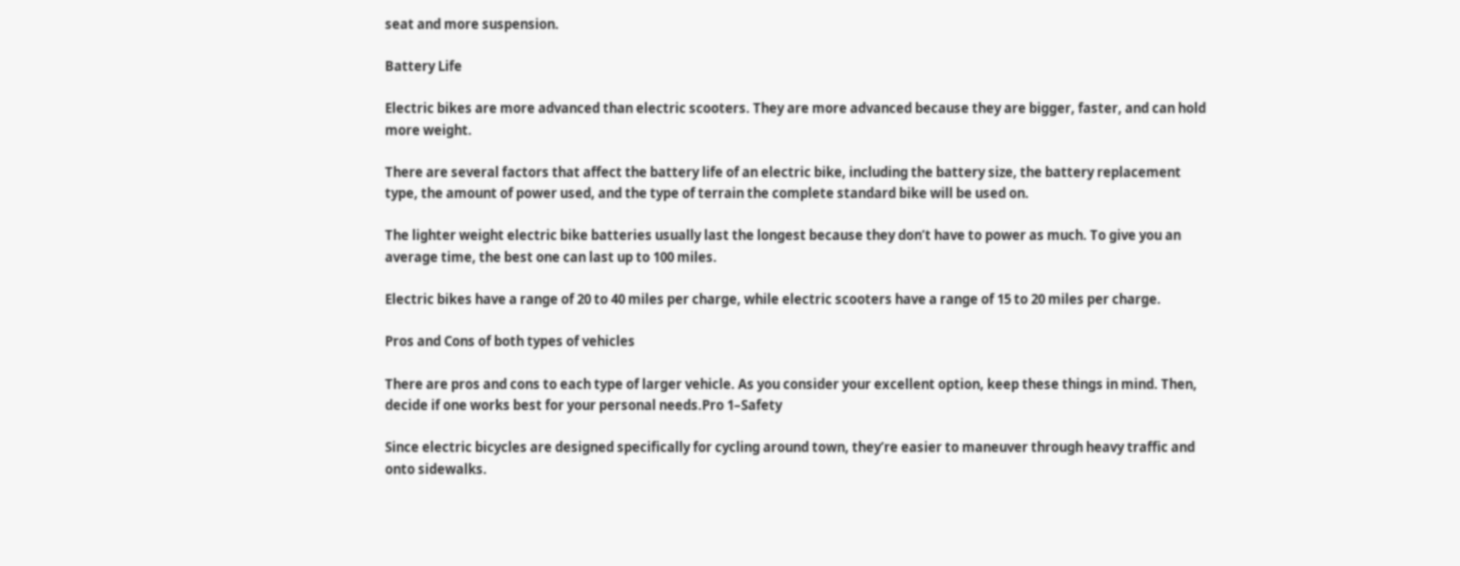seat and more suspension.

Battery Life

Electric bikes are more advanced than electric scooters. They are more advanced because they are bigger, faster, and can hold more weight.

There are several factors that affect the battery life of an electric bike, including the battery size, the battery replacement type, the amount of power used, and the type of terrain the complete standard bike will be used on.

The lighter weight electric bike batteries usually last the longest because they don’t have to power as much. To give you an average time, the best one can last up to 100 miles.

Electric bikes have a range of 20 to 40 miles per charge, while electric scooters have a range of 15 to 20 miles per charge.

Pros and Cons of both types of vehicles

There are pros and cons to each type of larger vehicle. As you consider your excellent option, keep these things in mind. Then, decide if one works best for your personal needs.Pro 1–Safety

Since electric bicycles are designed specifically for cycling around town, they’re easier to maneuver through heavy traffic and onto sidewalks.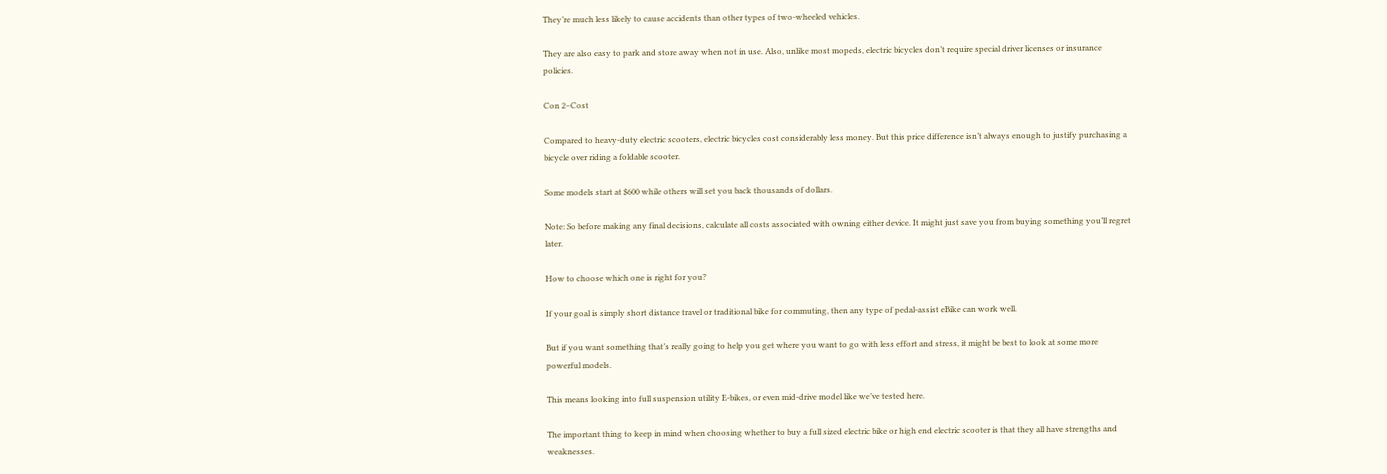They’re much less likely to cause accidents than other types of two-wheeled vehicles.

They are also easy to park and store away when not in use. Also, unlike most mopeds, electric bicycles don’t require special driver licenses or insurance policies.

Con 2–Cost

Compared to heavy-duty electric scooters, electric bicycles cost considerably less money. But this price difference isn’t always enough to justify purchasing a bicycle over riding a foldable scooter.

Some models start at $600 while others will set you back thousands of dollars.

Note: So before making any final decisions, calculate all costs associated with owning either device. It might just save you from buying something you’ll regret later.

How to choose which one is right for you?

If your goal is simply short distance travel or traditional bike for commuting, then any type of pedal-assist eBike can work well.

But if you want something that’s really going to help you get where you want to go with less effort and stress, it might be best to look at some more powerful models.

This means looking into full suspension utility E-bikes, or even mid-drive model like we’ve tested here.

The important thing to keep in mind when choosing whether to buy a full sized electric bike or high end electric scooter is that they all have strengths and weaknesses.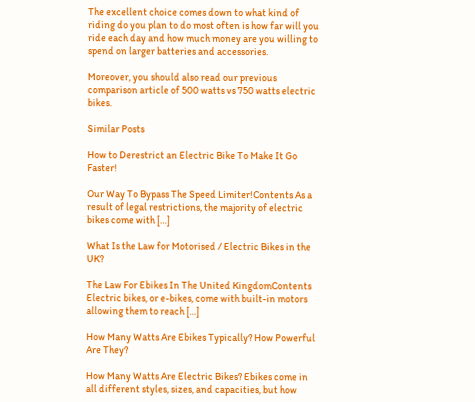The excellent choice comes down to what kind of riding do you plan to do most often is how far will you ride each day and how much money are you willing to spend on larger batteries and accessories.

Moreover, you should also read our previous comparison article of 500 watts vs 750 watts electric bikes.

Similar Posts

How to Derestrict an Electric Bike To Make It Go Faster!

Our Way To Bypass The Speed Limiter!Contents As a result of legal restrictions, the majority of electric bikes come with […]

What Is the Law for Motorised / Electric Bikes in the UK?

The Law For Ebikes In The United KingdomContents Electric bikes, or e-bikes, come with built-in motors allowing them to reach […]

How Many Watts Are Ebikes Typically? How Powerful Are They?

How Many Watts Are Electric Bikes? Ebikes come in all different styles, sizes, and capacities, but how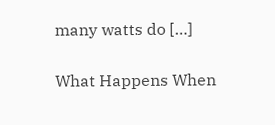many watts do […]

What Happens When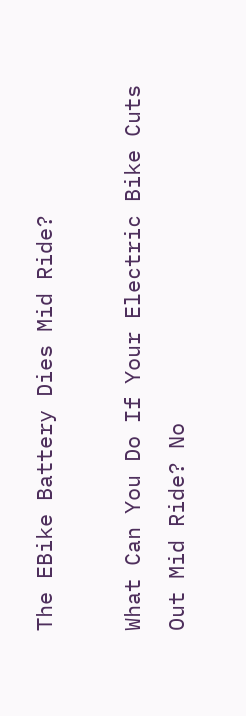The EBike Battery Dies Mid Ride?

What Can You Do If Your Electric Bike Cuts Out Mid Ride? No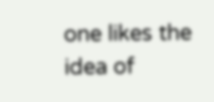one likes the idea of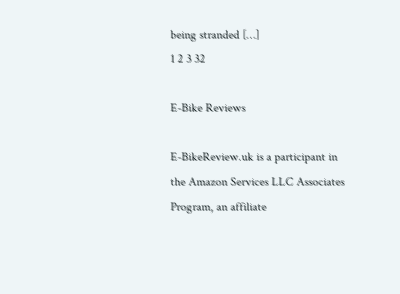being stranded […]
1 2 3 32

E-Bike Reviews

E-BikeReview.uk is a participant in the Amazon Services LLC Associates Program, an affiliate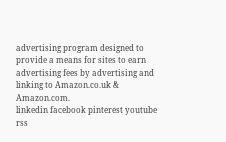advertising program designed to provide a means for sites to earn advertising fees by advertising and linking to Amazon.co.uk & Amazon.com.
linkedin facebook pinterest youtube rss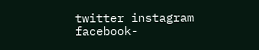twitter instagram facebook-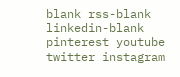blank rss-blank linkedin-blank pinterest youtube twitter instagram